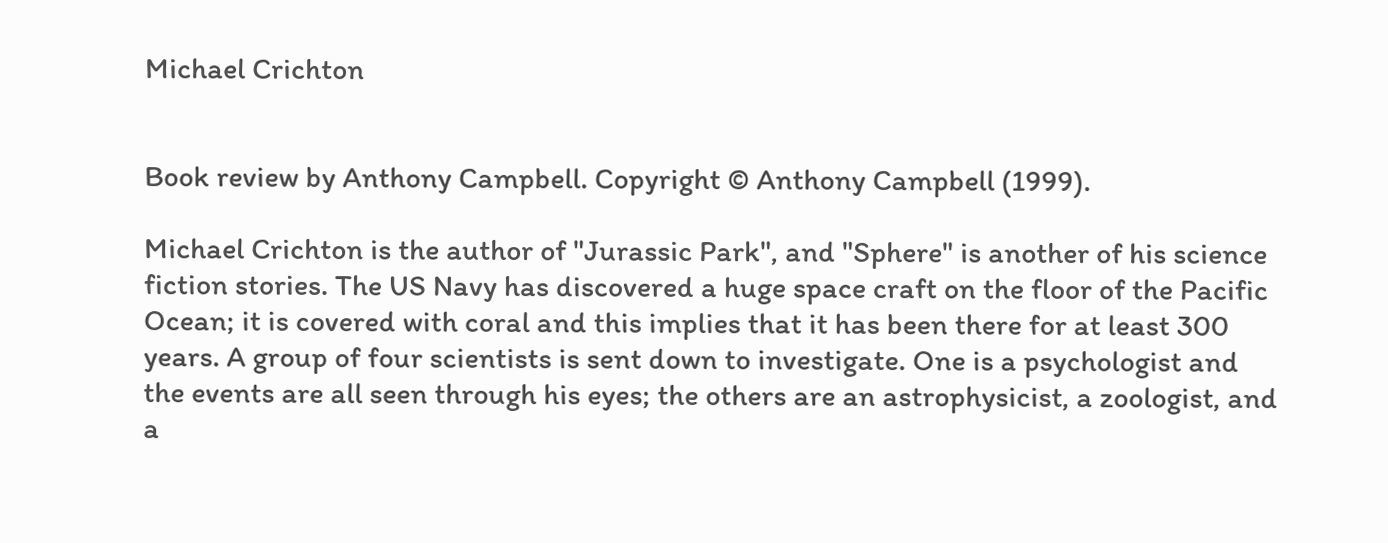Michael Crichton


Book review by Anthony Campbell. Copyright © Anthony Campbell (1999).

Michael Crichton is the author of "Jurassic Park", and "Sphere" is another of his science fiction stories. The US Navy has discovered a huge space craft on the floor of the Pacific Ocean; it is covered with coral and this implies that it has been there for at least 300 years. A group of four scientists is sent down to investigate. One is a psychologist and the events are all seen through his eyes; the others are an astrophysicist, a zoologist, and a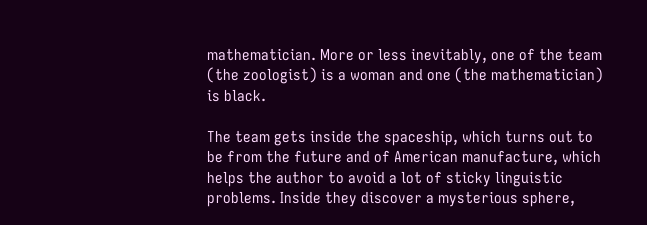mathematician. More or less inevitably, one of the team (the zoologist) is a woman and one (the mathematician) is black.

The team gets inside the spaceship, which turns out to be from the future and of American manufacture, which helps the author to avoid a lot of sticky linguistic problems. Inside they discover a mysterious sphere,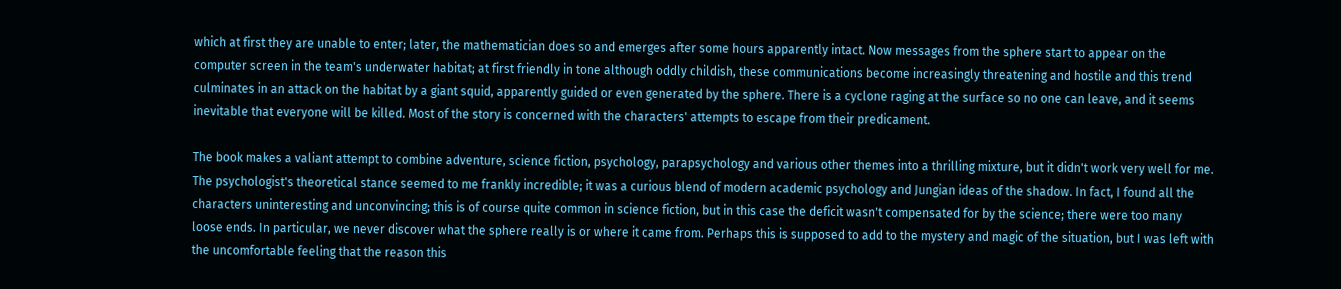which at first they are unable to enter; later, the mathematician does so and emerges after some hours apparently intact. Now messages from the sphere start to appear on the computer screen in the team's underwater habitat; at first friendly in tone although oddly childish, these communications become increasingly threatening and hostile and this trend culminates in an attack on the habitat by a giant squid, apparently guided or even generated by the sphere. There is a cyclone raging at the surface so no one can leave, and it seems inevitable that everyone will be killed. Most of the story is concerned with the characters' attempts to escape from their predicament.

The book makes a valiant attempt to combine adventure, science fiction, psychology, parapsychology and various other themes into a thrilling mixture, but it didn't work very well for me. The psychologist's theoretical stance seemed to me frankly incredible; it was a curious blend of modern academic psychology and Jungian ideas of the shadow. In fact, I found all the characters uninteresting and unconvincing; this is of course quite common in science fiction, but in this case the deficit wasn't compensated for by the science; there were too many loose ends. In particular, we never discover what the sphere really is or where it came from. Perhaps this is supposed to add to the mystery and magic of the situation, but I was left with the uncomfortable feeling that the reason this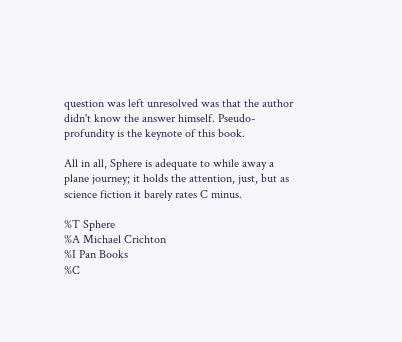question was left unresolved was that the author didn't know the answer himself. Pseudo-profundity is the keynote of this book.

All in all, Sphere is adequate to while away a plane journey; it holds the attention, just, but as science fiction it barely rates C minus.

%T Sphere
%A Michael Crichton
%I Pan Books
%C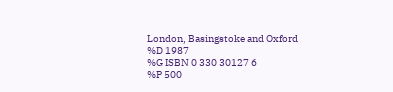London, Basingstoke and Oxford
%D 1987
%G ISBN 0 330 30127 6
%P 500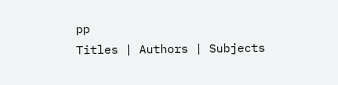pp
Titles | Authors | Subjects